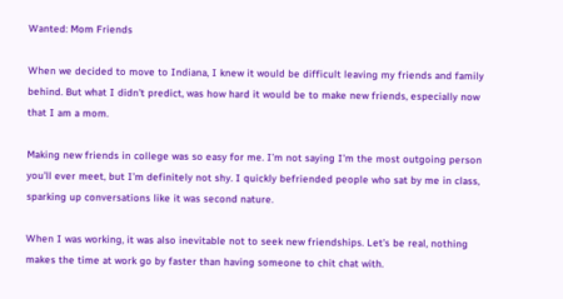Wanted: Mom Friends

When we decided to move to Indiana, I knew it would be difficult leaving my friends and family behind. But what I didn’t predict, was how hard it would be to make new friends, especially now that I am a mom.

Making new friends in college was so easy for me. I’m not saying I’m the most outgoing person you’ll ever meet, but I’m definitely not shy. I quickly befriended people who sat by me in class, sparking up conversations like it was second nature.

When I was working, it was also inevitable not to seek new friendships. Let’s be real, nothing makes the time at work go by faster than having someone to chit chat with.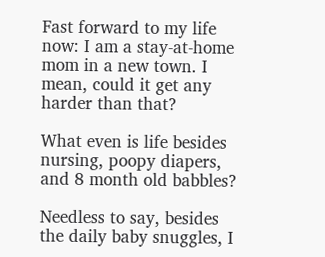Fast forward to my life now: I am a stay-at-home mom in a new town. I mean, could it get any harder than that?

What even is life besides nursing, poopy diapers, and 8 month old babbles?

Needless to say, besides the daily baby snuggles, I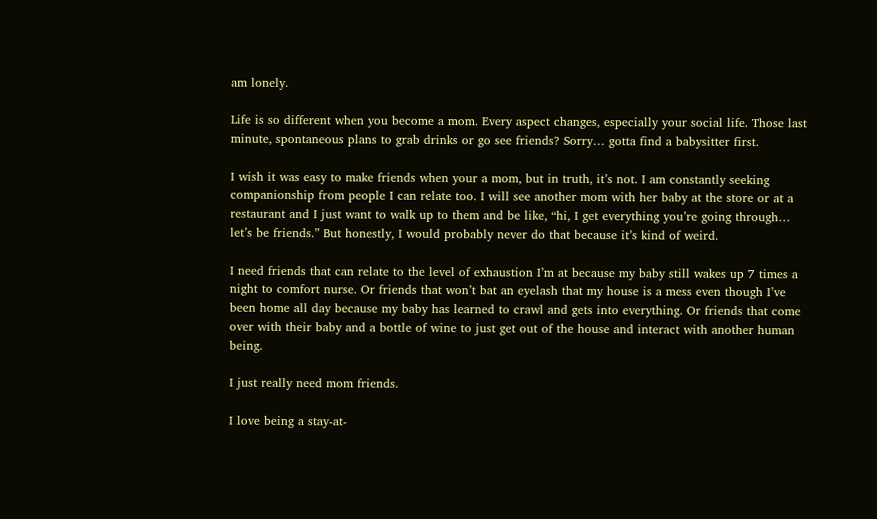am lonely.

Life is so different when you become a mom. Every aspect changes, especially your social life. Those last minute, spontaneous plans to grab drinks or go see friends? Sorry… gotta find a babysitter first.

I wish it was easy to make friends when your a mom, but in truth, it’s not. I am constantly seeking companionship from people I can relate too. I will see another mom with her baby at the store or at a restaurant and I just want to walk up to them and be like, “hi, I get everything you’re going through… let’s be friends.” But honestly, I would probably never do that because it’s kind of weird.

I need friends that can relate to the level of exhaustion I’m at because my baby still wakes up 7 times a night to comfort nurse. Or friends that won’t bat an eyelash that my house is a mess even though I’ve been home all day because my baby has learned to crawl and gets into everything. Or friends that come over with their baby and a bottle of wine to just get out of the house and interact with another human being.

I just really need mom friends.

I love being a stay-at-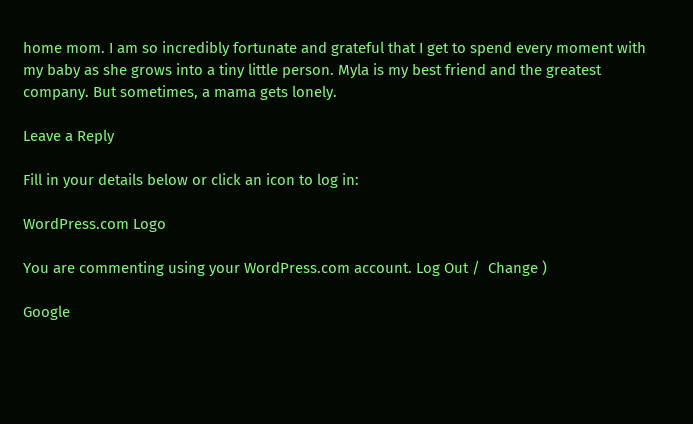home mom. I am so incredibly fortunate and grateful that I get to spend every moment with my baby as she grows into a tiny little person. Myla is my best friend and the greatest company. But sometimes, a mama gets lonely.

Leave a Reply

Fill in your details below or click an icon to log in:

WordPress.com Logo

You are commenting using your WordPress.com account. Log Out /  Change )

Google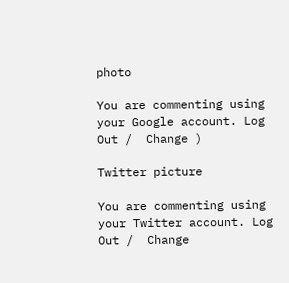photo

You are commenting using your Google account. Log Out /  Change )

Twitter picture

You are commenting using your Twitter account. Log Out /  Change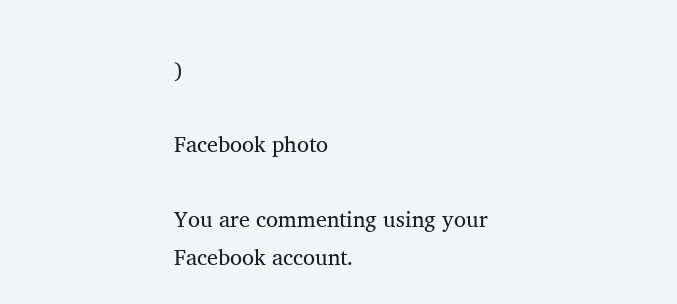)

Facebook photo

You are commenting using your Facebook account.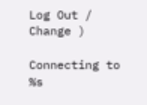Log Out /  Change )

Connecting to %s